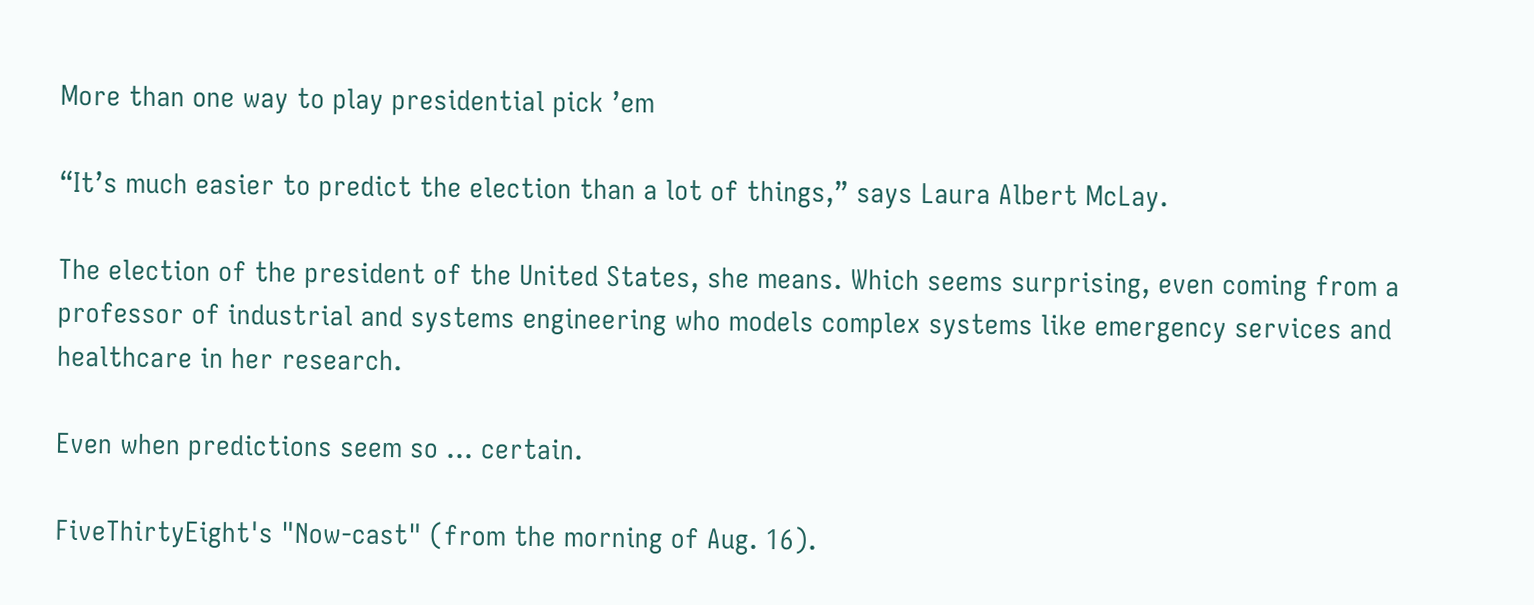More than one way to play presidential pick ’em

“It’s much easier to predict the election than a lot of things,” says Laura Albert McLay.

The election of the president of the United States, she means. Which seems surprising, even coming from a professor of industrial and systems engineering who models complex systems like emergency services and healthcare in her research.

Even when predictions seem so … certain.

FiveThirtyEight's "Now-cast" (from the morning of Aug. 16).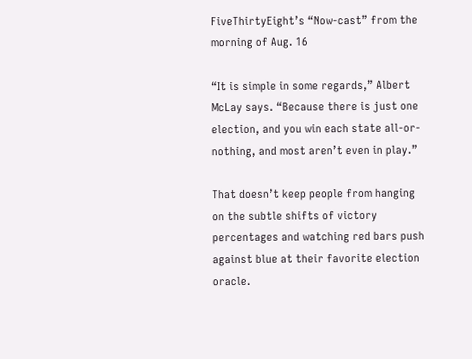FiveThirtyEight’s “Now-cast” from the morning of Aug. 16

“It is simple in some regards,” Albert McLay says. “Because there is just one election, and you win each state all-or-nothing, and most aren’t even in play.”

That doesn’t keep people from hanging on the subtle shifts of victory percentages and watching red bars push against blue at their favorite election oracle.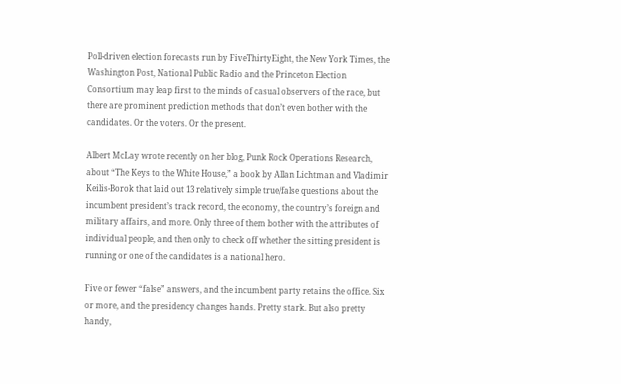Poll-driven election forecasts run by FiveThirtyEight, the New York Times, the Washington Post, National Public Radio and the Princeton Election Consortium may leap first to the minds of casual observers of the race, but there are prominent prediction methods that don’t even bother with the candidates. Or the voters. Or the present.

Albert McLay wrote recently on her blog, Punk Rock Operations Research, about “The Keys to the White House,” a book by Allan Lichtman and Vladimir Keilis-Borok that laid out 13 relatively simple true/false questions about the incumbent president’s track record, the economy, the country’s foreign and military affairs, and more. Only three of them bother with the attributes of individual people, and then only to check off whether the sitting president is running or one of the candidates is a national hero.

Five or fewer “false” answers, and the incumbent party retains the office. Six or more, and the presidency changes hands. Pretty stark. But also pretty handy,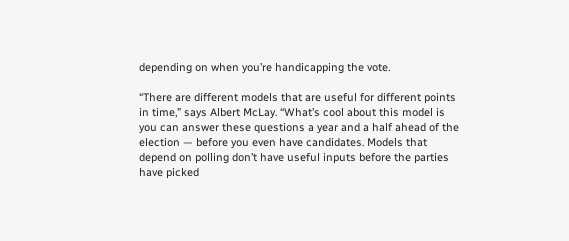depending on when you’re handicapping the vote.

“There are different models that are useful for different points in time,” says Albert McLay. “What’s cool about this model is you can answer these questions a year and a half ahead of the election — before you even have candidates. Models that depend on polling don’t have useful inputs before the parties have picked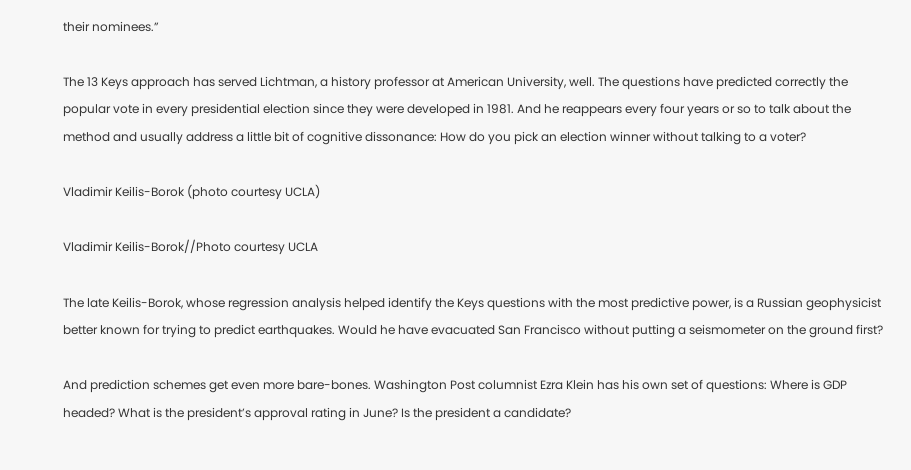their nominees.”

The 13 Keys approach has served Lichtman, a history professor at American University, well. The questions have predicted correctly the popular vote in every presidential election since they were developed in 1981. And he reappears every four years or so to talk about the method and usually address a little bit of cognitive dissonance: How do you pick an election winner without talking to a voter?

Vladimir Keilis-Borok (photo courtesy UCLA)

Vladimir Keilis-Borok//Photo courtesy UCLA

The late Keilis-Borok, whose regression analysis helped identify the Keys questions with the most predictive power, is a Russian geophysicist better known for trying to predict earthquakes. Would he have evacuated San Francisco without putting a seismometer on the ground first?

And prediction schemes get even more bare-bones. Washington Post columnist Ezra Klein has his own set of questions: Where is GDP headed? What is the president’s approval rating in June? Is the president a candidate?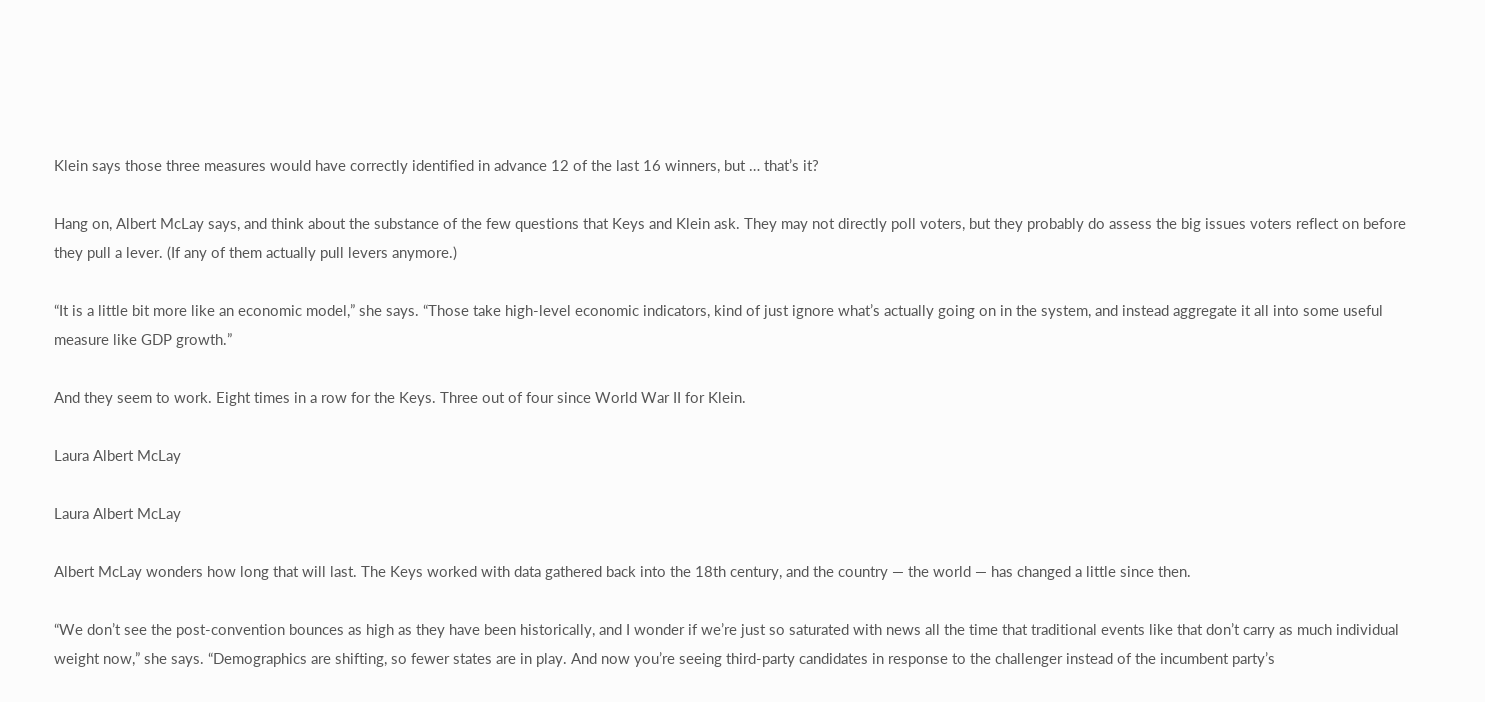Klein says those three measures would have correctly identified in advance 12 of the last 16 winners, but … that’s it?

Hang on, Albert McLay says, and think about the substance of the few questions that Keys and Klein ask. They may not directly poll voters, but they probably do assess the big issues voters reflect on before they pull a lever. (If any of them actually pull levers anymore.)

“It is a little bit more like an economic model,” she says. “Those take high-level economic indicators, kind of just ignore what’s actually going on in the system, and instead aggregate it all into some useful measure like GDP growth.”

And they seem to work. Eight times in a row for the Keys. Three out of four since World War II for Klein.

Laura Albert McLay

Laura Albert McLay

Albert McLay wonders how long that will last. The Keys worked with data gathered back into the 18th century, and the country — the world — has changed a little since then.

“We don’t see the post-convention bounces as high as they have been historically, and I wonder if we’re just so saturated with news all the time that traditional events like that don’t carry as much individual weight now,” she says. “Demographics are shifting, so fewer states are in play. And now you’re seeing third-party candidates in response to the challenger instead of the incumbent party’s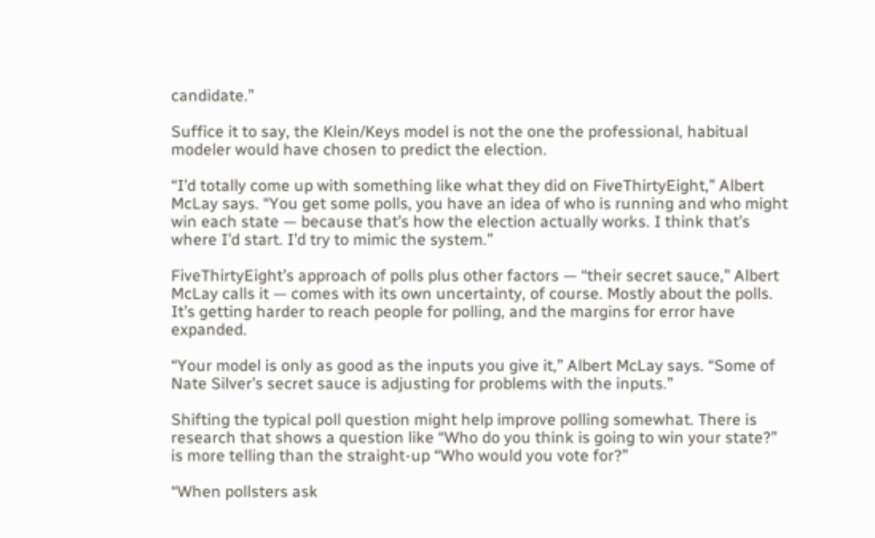candidate.”

Suffice it to say, the Klein/Keys model is not the one the professional, habitual modeler would have chosen to predict the election.

“I’d totally come up with something like what they did on FiveThirtyEight,” Albert McLay says. “You get some polls, you have an idea of who is running and who might win each state — because that’s how the election actually works. I think that’s where I’d start. I’d try to mimic the system.”

FiveThirtyEight’s approach of polls plus other factors — “their secret sauce,” Albert McLay calls it — comes with its own uncertainty, of course. Mostly about the polls. It’s getting harder to reach people for polling, and the margins for error have expanded.

“Your model is only as good as the inputs you give it,” Albert McLay says. “Some of Nate Silver’s secret sauce is adjusting for problems with the inputs.”

Shifting the typical poll question might help improve polling somewhat. There is research that shows a question like “Who do you think is going to win your state?” is more telling than the straight-up “Who would you vote for?”

“When pollsters ask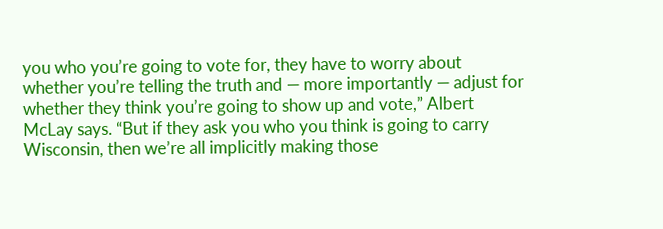you who you’re going to vote for, they have to worry about whether you’re telling the truth and — more importantly — adjust for whether they think you’re going to show up and vote,” Albert McLay says. “But if they ask you who you think is going to carry Wisconsin, then we’re all implicitly making those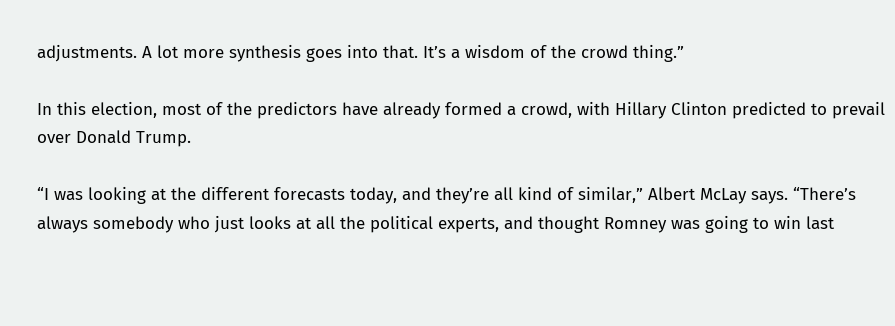adjustments. A lot more synthesis goes into that. It’s a wisdom of the crowd thing.”

In this election, most of the predictors have already formed a crowd, with Hillary Clinton predicted to prevail over Donald Trump.

“I was looking at the different forecasts today, and they’re all kind of similar,” Albert McLay says. “There’s always somebody who just looks at all the political experts, and thought Romney was going to win last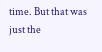time. But that was just the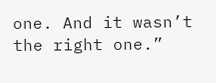one. And it wasn’t the right one.”